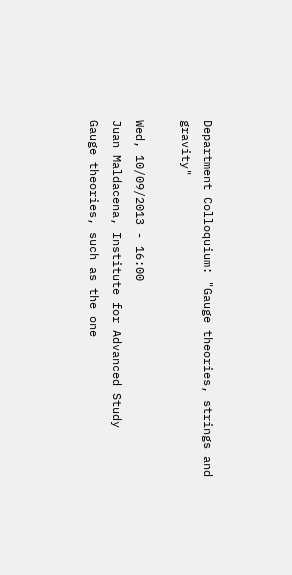Department Colloquium: "Gauge theories, strings and gravity"

Wed, 10/09/2013 - 16:00
Juan Maldacena, Institute for Advanced Study
Gauge theories, such as the one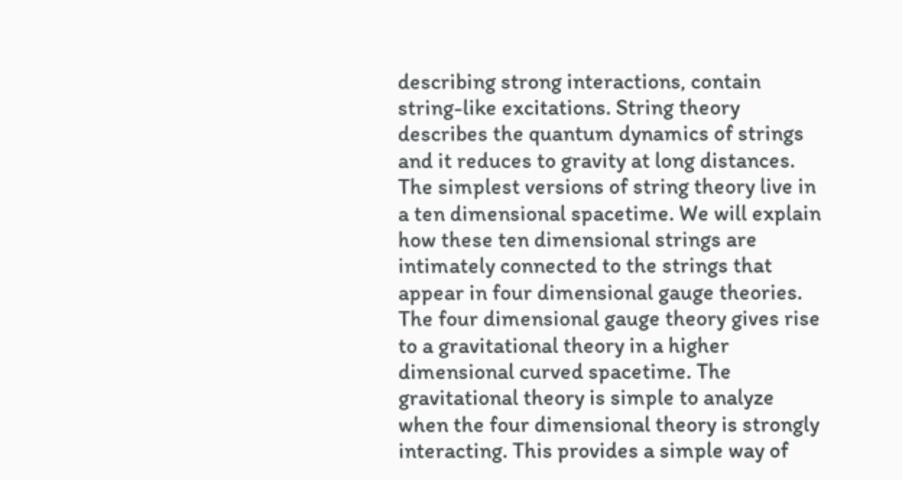describing strong interactions, contain string-like excitations. String theory describes the quantum dynamics of strings and it reduces to gravity at long distances. The simplest versions of string theory live in a ten dimensional spacetime. We will explain how these ten dimensional strings are intimately connected to the strings that appear in four dimensional gauge theories. The four dimensional gauge theory gives rise to a gravitational theory in a higher dimensional curved spacetime. The gravitational theory is simple to analyze when the four dimensional theory is strongly interacting. This provides a simple way of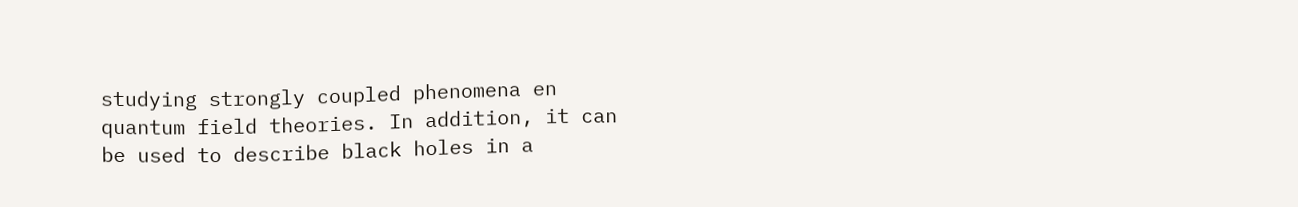studying strongly coupled phenomena en quantum field theories. In addition, it can be used to describe black holes in a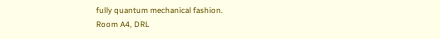fully quantum mechanical fashion.
Room A4, DRL